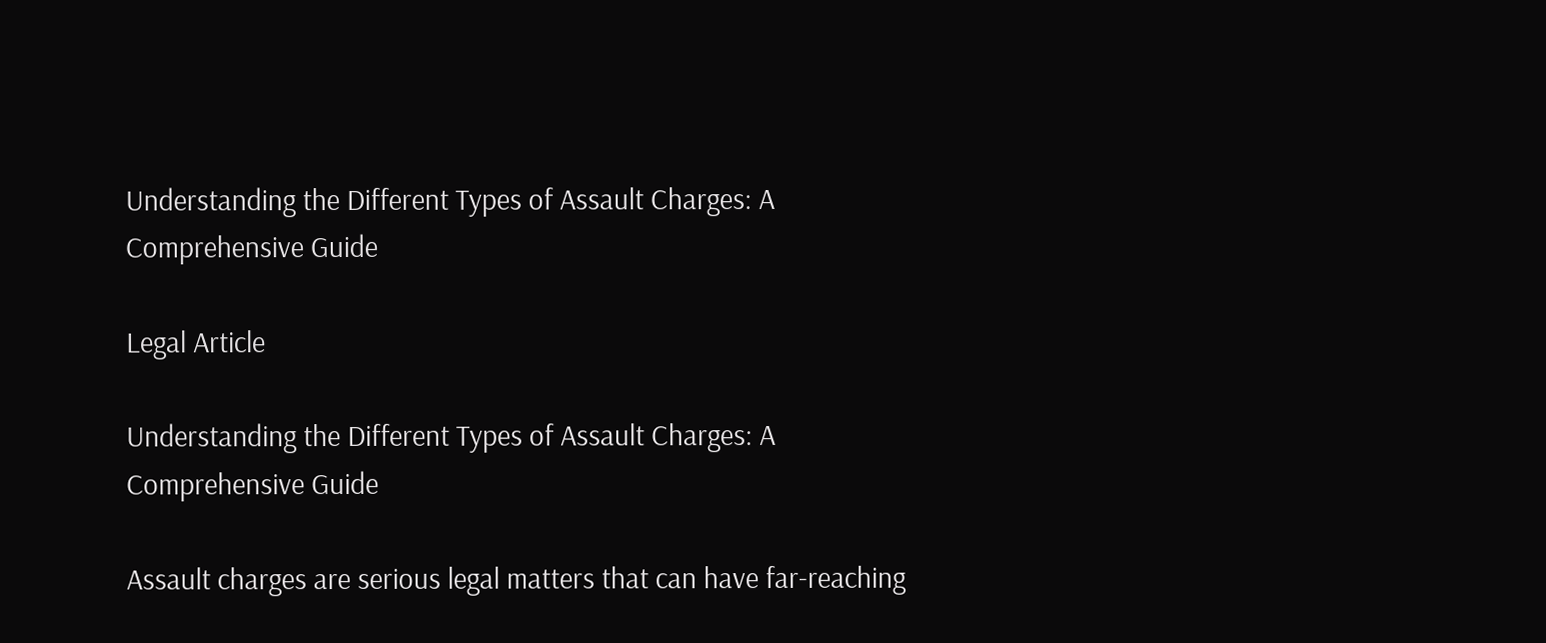Understanding the Different Types of Assault Charges: A Comprehensive Guide

Legal Article

Understanding the Different Types of Assault Charges: A Comprehensive Guide

Assault charges are serious legal matters that can have far-reaching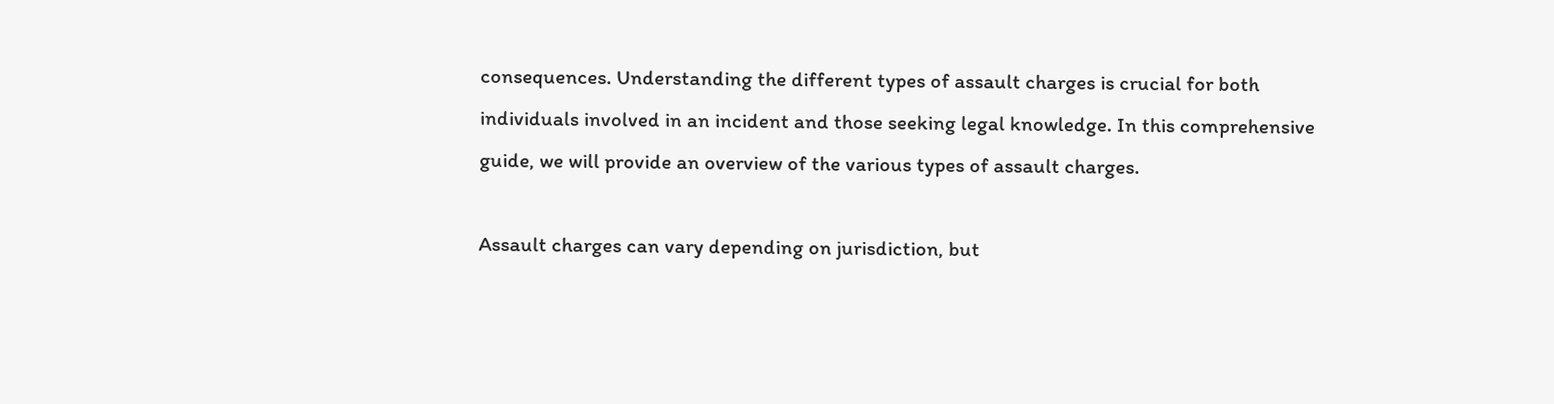consequences. Understanding the different types of assault charges is crucial for both individuals involved in an incident and those seeking legal knowledge. In this comprehensive guide, we will provide an overview of the various types of assault charges.

Assault charges can vary depending on jurisdiction, but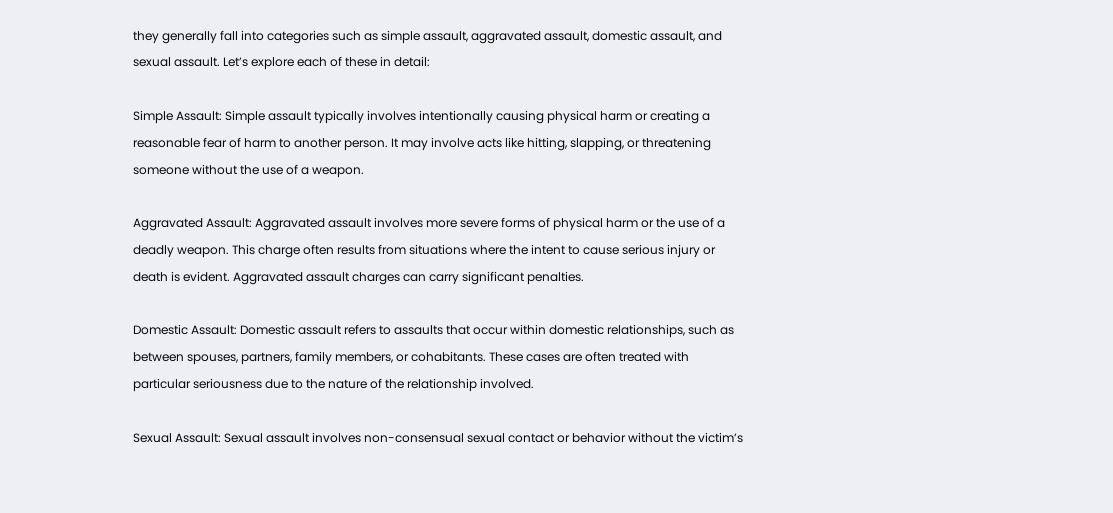they generally fall into categories such as simple assault, aggravated assault, domestic assault, and sexual assault. Let’s explore each of these in detail:

Simple Assault: Simple assault typically involves intentionally causing physical harm or creating a reasonable fear of harm to another person. It may involve acts like hitting, slapping, or threatening someone without the use of a weapon.

Aggravated Assault: Aggravated assault involves more severe forms of physical harm or the use of a deadly weapon. This charge often results from situations where the intent to cause serious injury or death is evident. Aggravated assault charges can carry significant penalties.

Domestic Assault: Domestic assault refers to assaults that occur within domestic relationships, such as between spouses, partners, family members, or cohabitants. These cases are often treated with particular seriousness due to the nature of the relationship involved.

Sexual Assault: Sexual assault involves non-consensual sexual contact or behavior without the victim’s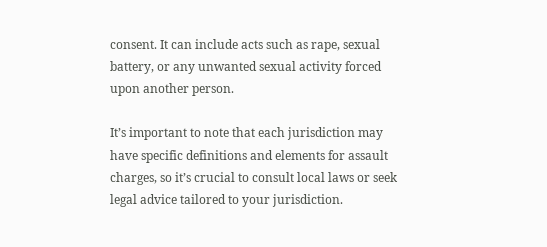consent. It can include acts such as rape, sexual battery, or any unwanted sexual activity forced upon another person.

It’s important to note that each jurisdiction may have specific definitions and elements for assault charges, so it’s crucial to consult local laws or seek legal advice tailored to your jurisdiction.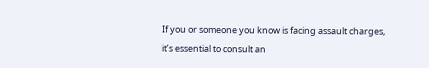If you or someone you know is facing assault charges, it’s essential to consult an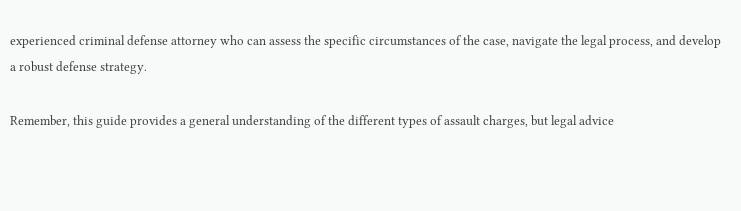experienced criminal defense attorney who can assess the specific circumstances of the case, navigate the legal process, and develop a robust defense strategy.

Remember, this guide provides a general understanding of the different types of assault charges, but legal advice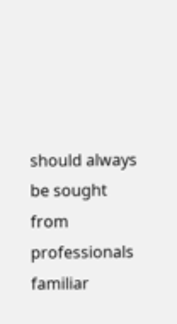should always be sought from professionals familiar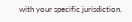with your specific jurisdiction.